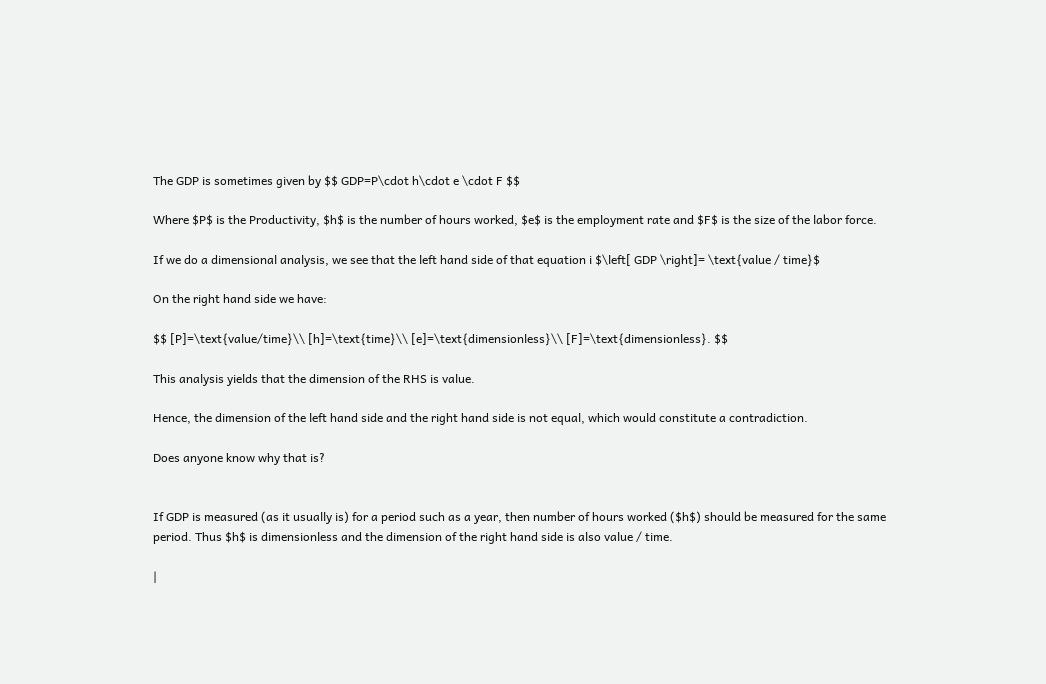The GDP is sometimes given by $$ GDP=P\cdot h\cdot e \cdot F $$

Where $P$ is the Productivity, $h$ is the number of hours worked, $e$ is the employment rate and $F$ is the size of the labor force.

If we do a dimensional analysis, we see that the left hand side of that equation i $\left[ GDP \right]= \text{value / time}$

On the right hand side we have:

$$ [P]=\text{value/time}\\ [h]=\text{time}\\ [e]=\text{dimensionless}\\ [F]=\text{dimensionless}. $$

This analysis yields that the dimension of the RHS is value.

Hence, the dimension of the left hand side and the right hand side is not equal, which would constitute a contradiction.

Does anyone know why that is?


If GDP is measured (as it usually is) for a period such as a year, then number of hours worked ($h$) should be measured for the same period. Thus $h$ is dimensionless and the dimension of the right hand side is also value / time.

|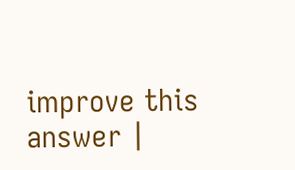improve this answer |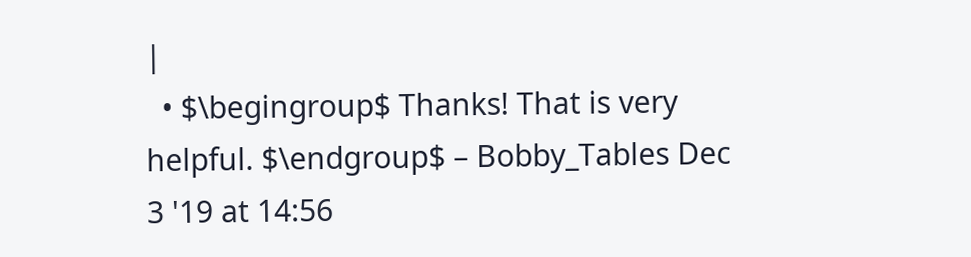|
  • $\begingroup$ Thanks! That is very helpful. $\endgroup$ – Bobby_Tables Dec 3 '19 at 14:56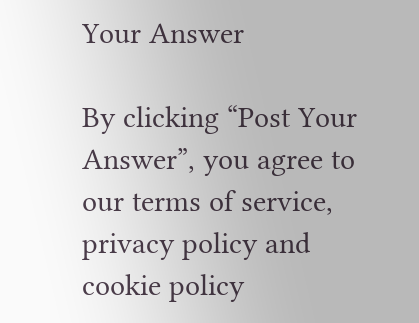Your Answer

By clicking “Post Your Answer”, you agree to our terms of service, privacy policy and cookie policy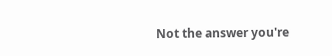Not the answer you're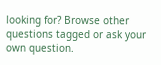looking for? Browse other questions tagged or ask your own question.